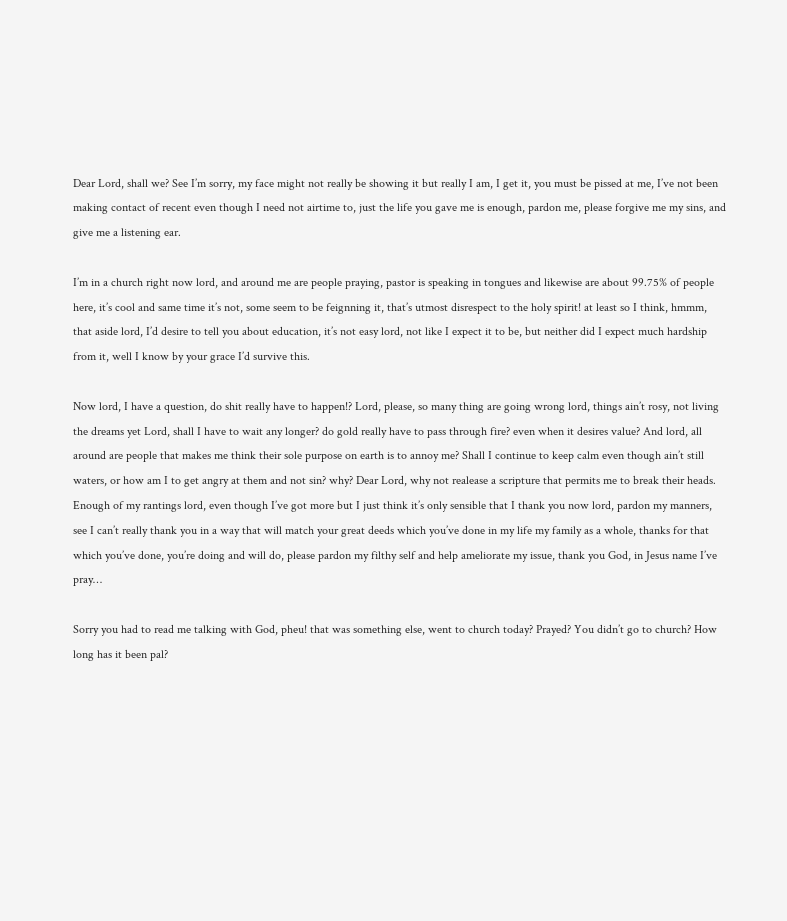Dear Lord, shall we? See I’m sorry, my face might not really be showing it but really I am, I get it, you must be pissed at me, I’ve not been making contact of recent even though I need not airtime to, just the life you gave me is enough, pardon me, please forgive me my sins, and give me a listening ear.

I’m in a church right now lord, and around me are people praying, pastor is speaking in tongues and likewise are about 99.75% of people here, it’s cool and same time it’s not, some seem to be feignning it, that’s utmost disrespect to the holy spirit! at least so I think, hmmm, that aside lord, I’d desire to tell you about education, it’s not easy lord, not like I expect it to be, but neither did I expect much hardship from it, well I know by your grace I’d survive this.

Now lord, I have a question, do shit really have to happen!? Lord, please, so many thing are going wrong lord, things ain’t rosy, not living the dreams yet Lord, shall I have to wait any longer? do gold really have to pass through fire? even when it desires value? And lord, all around are people that makes me think their sole purpose on earth is to annoy me? Shall I continue to keep calm even though ain’t still waters, or how am I to get angry at them and not sin? why? Dear Lord, why not realease a scripture that permits me to break their heads. Enough of my rantings lord, even though I’ve got more but I just think it’s only sensible that I thank you now lord, pardon my manners, see I can’t really thank you in a way that will match your great deeds which you’ve done in my life my family as a whole, thanks for that which you’ve done, you’re doing and will do, please pardon my filthy self and help ameliorate my issue, thank you God, in Jesus name I’ve pray…

Sorry you had to read me talking with God, pheu! that was something else, went to church today? Prayed? You didn’t go to church? How long has it been pal?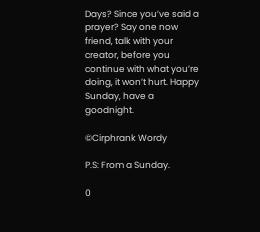Days? Since you’ve said a prayer? Say one now friend, talk with your creator, before you continue with what you’re doing, it won’t hurt. Happy Sunday, have a goodnight.

©Cirphrank Wordy

P.S: From a Sunday.

0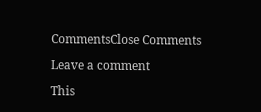CommentsClose Comments

Leave a comment

This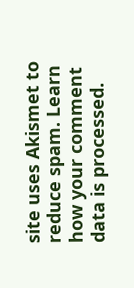site uses Akismet to reduce spam. Learn how your comment data is processed.